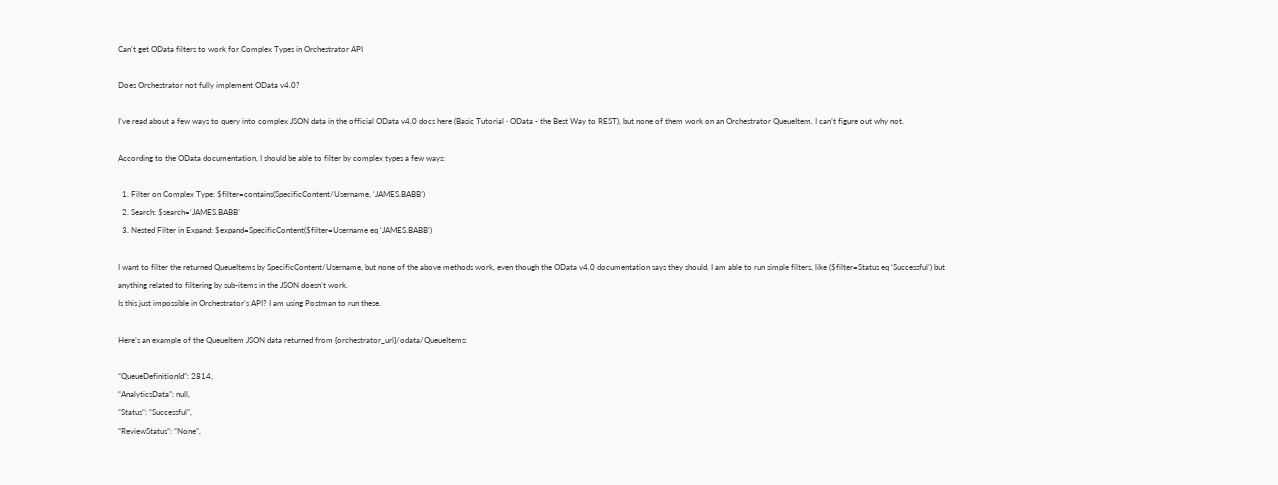Can't get OData filters to work for Complex Types in Orchestrator API

Does Orchestrator not fully implement OData v4.0?

I’ve read about a few ways to query into complex JSON data in the official OData v4.0 docs here (Basic Tutorial · OData - the Best Way to REST), but none of them work on an Orchestrator QueueItem. I can’t figure out why not.

According to the OData documentation, I should be able to filter by complex types a few ways:

  1. Filter on Complex Type: $filter=contains(SpecificContent/Username, ‘JAMES.BABB’)
  2. Search: $search=‘JAMES.BABB’
  3. Nested Filter in Expand: $expand=SpecificContent($filter=Username eq ‘JAMES.BABB’)

I want to filter the returned QueueItems by SpecificContent/Username, but none of the above methods work, even though the OData v4.0 documentation says they should. I am able to run simple filters, like ($filter=Status eq ‘Successful’) but anything related to filtering by sub-items in the JSON doesn’t work.
Is this just impossible in Orchestrator’s API? I am using Postman to run these.

Here’s an example of the QueueItem JSON data returned from {orchestrator_url}/odata/QueueItems:

“QueueDefinitionId”: 2814,
“AnalyticsData”: null,
“Status”: “Successful”,
“ReviewStatus”: “None”,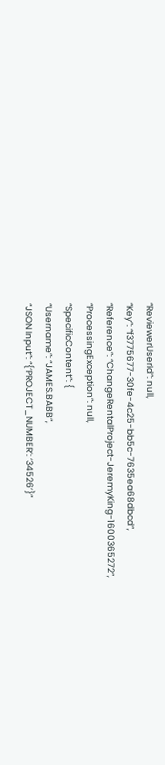“ReviewerUserId”: null,
“Key”: “f3775677-30fe-4c25-bb5c-7635ea68dbcd”,
“Reference”: “ChangeRentalProject-JeremyKing-1600365272”,
“ProcessingException”: null,
“SpecificContent”: {
“Username”: “JAMES.BABB”,
“JSON Input”: “{‘PROJECT_NUMBER’: ‘34526’}”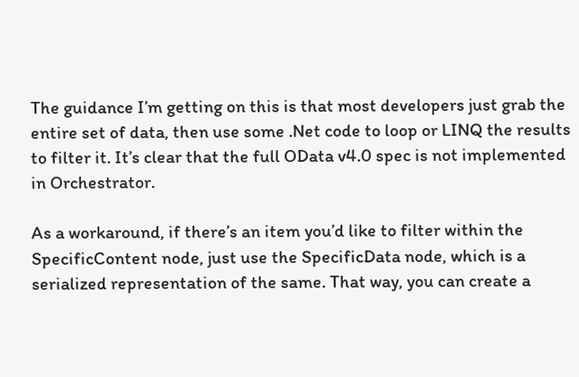The guidance I’m getting on this is that most developers just grab the entire set of data, then use some .Net code to loop or LINQ the results to filter it. It’s clear that the full OData v4.0 spec is not implemented in Orchestrator.

As a workaround, if there’s an item you’d like to filter within the SpecificContent node, just use the SpecificData node, which is a serialized representation of the same. That way, you can create a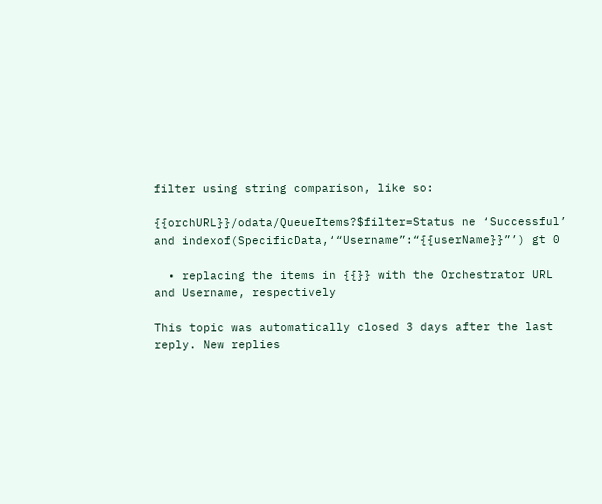filter using string comparison, like so:

{{orchURL}}/odata/QueueItems?$filter=Status ne ‘Successful’ and indexof(SpecificData,‘“Username”:“{{userName}}”’) gt 0

  • replacing the items in {{}} with the Orchestrator URL and Username, respectively

This topic was automatically closed 3 days after the last reply. New replies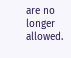are no longer allowed.